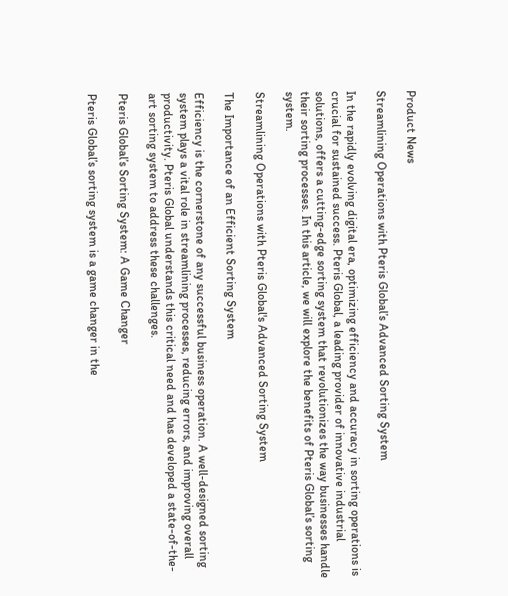Product News

Streamlining Operations with Pteris Global’s Advanced Sorting System

In the rapidly evolving digital era, optimizing efficiency and accuracy in sorting operations is crucial for sustained success. Pteris Global, a leading provider of innovative industrial solutions, offers a cutting-edge sorting system that revolutionizes the way businesses handle their sorting processes. In this article, we will explore the benefits of Pteris Global’s sorting system.

Streamlining Operations with Pteris Global's Advanced Sorting System

The Importance of an Efficient Sorting System

Efficiency is the cornerstone of any successful business operation. A well-designed sorting system plays a vital role in streamlining processes, reducing errors, and improving overall productivity. Pteris Global understands this critical need and has developed a state-of-the-art sorting system to address these challenges.

Pteris Global’s Sorting System: A Game Changer

Pteris Global’s sorting system is a game changer in the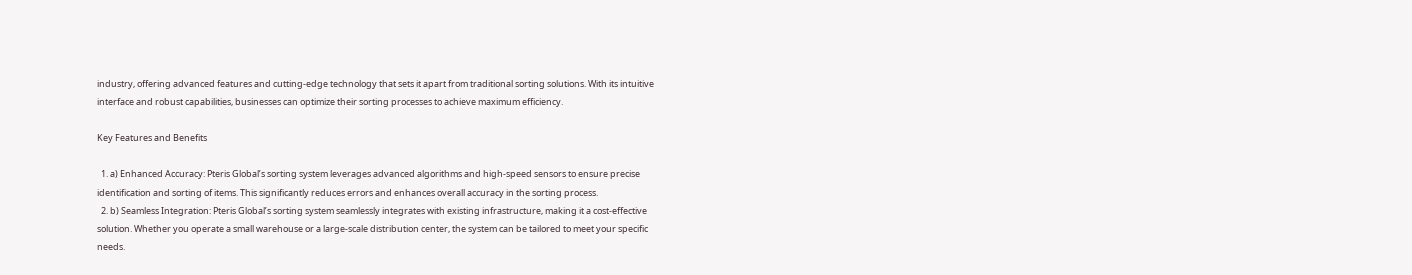industry, offering advanced features and cutting-edge technology that sets it apart from traditional sorting solutions. With its intuitive interface and robust capabilities, businesses can optimize their sorting processes to achieve maximum efficiency.

Key Features and Benefits

  1. a) Enhanced Accuracy: Pteris Global’s sorting system leverages advanced algorithms and high-speed sensors to ensure precise identification and sorting of items. This significantly reduces errors and enhances overall accuracy in the sorting process.
  2. b) Seamless Integration: Pteris Global’s sorting system seamlessly integrates with existing infrastructure, making it a cost-effective solution. Whether you operate a small warehouse or a large-scale distribution center, the system can be tailored to meet your specific needs.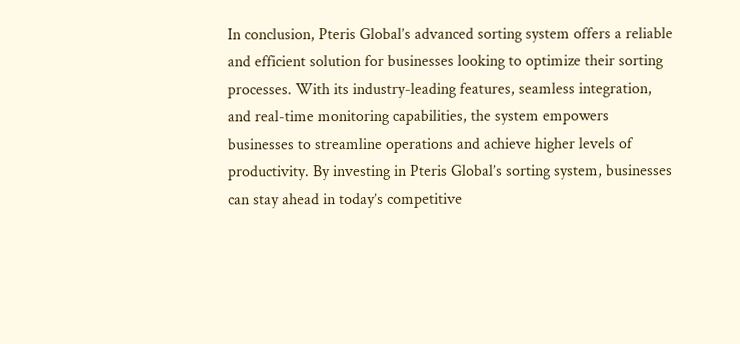In conclusion, Pteris Global’s advanced sorting system offers a reliable and efficient solution for businesses looking to optimize their sorting processes. With its industry-leading features, seamless integration, and real-time monitoring capabilities, the system empowers businesses to streamline operations and achieve higher levels of productivity. By investing in Pteris Global’s sorting system, businesses can stay ahead in today’s competitive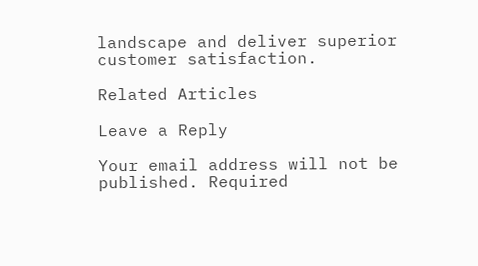landscape and deliver superior customer satisfaction.

Related Articles

Leave a Reply

Your email address will not be published. Required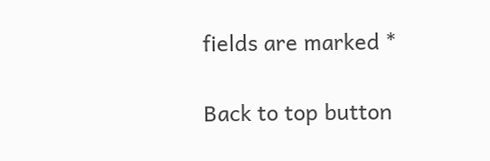fields are marked *

Back to top button